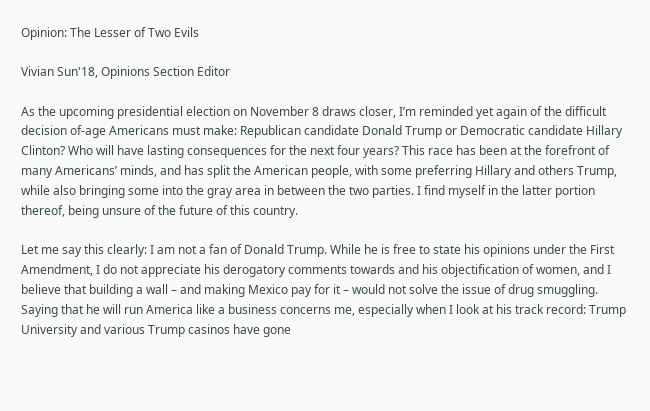Opinion: The Lesser of Two Evils

Vivian Sun'18, Opinions Section Editor

As the upcoming presidential election on November 8 draws closer, I’m reminded yet again of the difficult decision of-age Americans must make: Republican candidate Donald Trump or Democratic candidate Hillary Clinton? Who will have lasting consequences for the next four years? This race has been at the forefront of many Americans’ minds, and has split the American people, with some preferring Hillary and others Trump, while also bringing some into the gray area in between the two parties. I find myself in the latter portion thereof, being unsure of the future of this country.

Let me say this clearly: I am not a fan of Donald Trump. While he is free to state his opinions under the First Amendment, I do not appreciate his derogatory comments towards and his objectification of women, and I believe that building a wall – and making Mexico pay for it – would not solve the issue of drug smuggling. Saying that he will run America like a business concerns me, especially when I look at his track record: Trump University and various Trump casinos have gone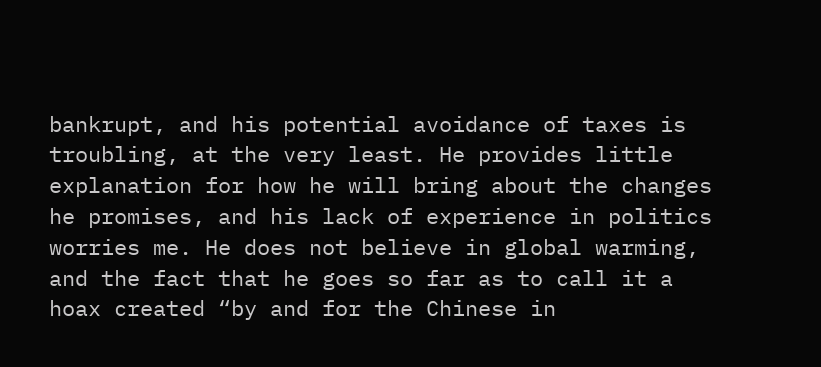bankrupt, and his potential avoidance of taxes is troubling, at the very least. He provides little explanation for how he will bring about the changes he promises, and his lack of experience in politics worries me. He does not believe in global warming, and the fact that he goes so far as to call it a hoax created “by and for the Chinese in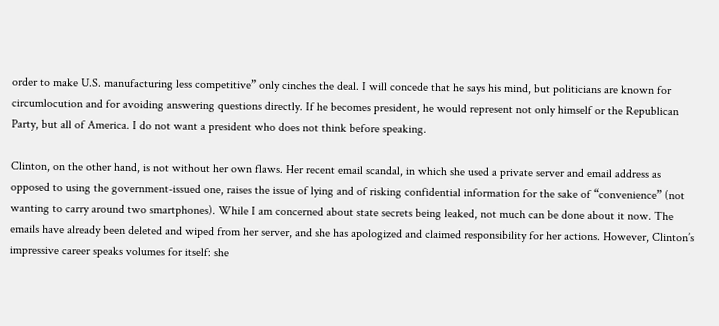order to make U.S. manufacturing less competitive” only cinches the deal. I will concede that he says his mind, but politicians are known for circumlocution and for avoiding answering questions directly. If he becomes president, he would represent not only himself or the Republican Party, but all of America. I do not want a president who does not think before speaking.

Clinton, on the other hand, is not without her own flaws. Her recent email scandal, in which she used a private server and email address as opposed to using the government-issued one, raises the issue of lying and of risking confidential information for the sake of “convenience” (not wanting to carry around two smartphones). While I am concerned about state secrets being leaked, not much can be done about it now. The emails have already been deleted and wiped from her server, and she has apologized and claimed responsibility for her actions. However, Clinton’s impressive career speaks volumes for itself: she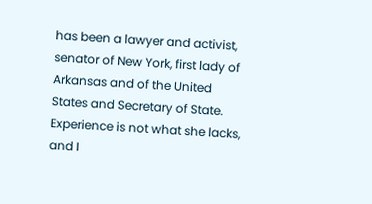has been a lawyer and activist, senator of New York, first lady of Arkansas and of the United States and Secretary of State. Experience is not what she lacks, and I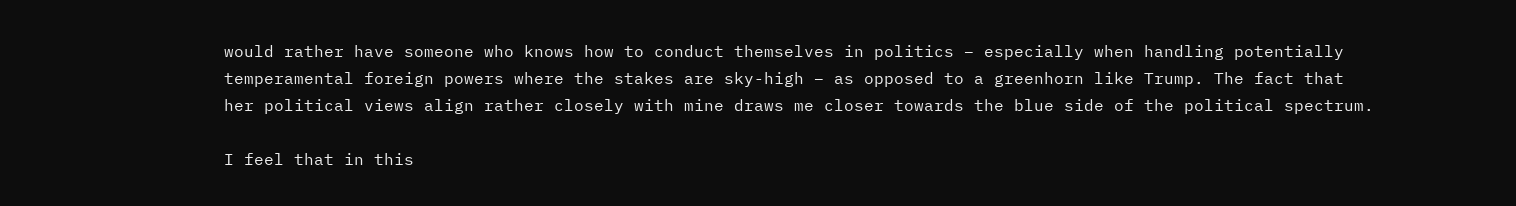would rather have someone who knows how to conduct themselves in politics – especially when handling potentially temperamental foreign powers where the stakes are sky-high – as opposed to a greenhorn like Trump. The fact that her political views align rather closely with mine draws me closer towards the blue side of the political spectrum.

I feel that in this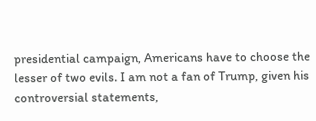presidential campaign, Americans have to choose the lesser of two evils. I am not a fan of Trump, given his controversial statements,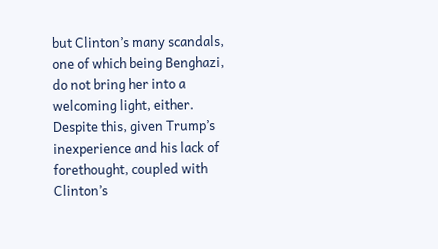but Clinton’s many scandals, one of which being Benghazi, do not bring her into a welcoming light, either. Despite this, given Trump’s inexperience and his lack of forethought, coupled with Clinton’s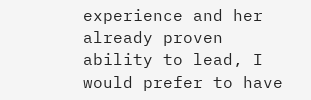experience and her already proven ability to lead, I would prefer to have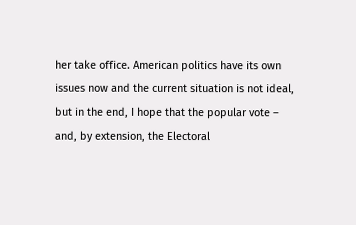her take office. American politics have its own issues now and the current situation is not ideal, but in the end, I hope that the popular vote – and, by extension, the Electoral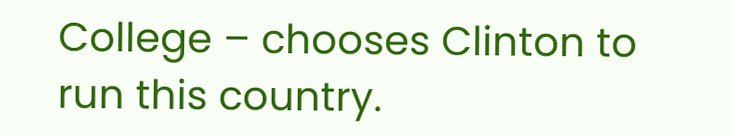College – chooses Clinton to run this country.